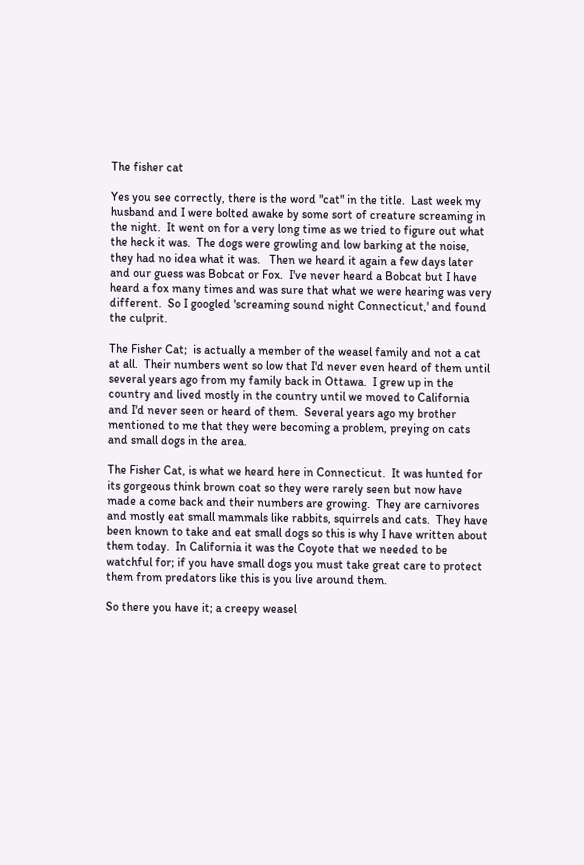The fisher cat

Yes you see correctly, there is the word "cat" in the title.  Last week my husband and I were bolted awake by some sort of creature screaming in the night.  It went on for a very long time as we tried to figure out what the heck it was.  The dogs were growling and low barking at the noise, they had no idea what it was.   Then we heard it again a few days later and our guess was Bobcat or Fox.  I've never heard a Bobcat but I have heard a fox many times and was sure that what we were hearing was very different.  So I googled 'screaming sound night Connecticut,' and found the culprit.

The Fisher Cat;  is actually a member of the weasel family and not a cat at all.  Their numbers went so low that I'd never even heard of them until several years ago from my family back in Ottawa.  I grew up in the country and lived mostly in the country until we moved to California and I'd never seen or heard of them.  Several years ago my brother mentioned to me that they were becoming a problem, preying on cats and small dogs in the area.

The Fisher Cat, is what we heard here in Connecticut.  It was hunted for its gorgeous think brown coat so they were rarely seen but now have made a come back and their numbers are growing.  They are carnivores and mostly eat small mammals like rabbits, squirrels and cats.  They have been known to take and eat small dogs so this is why I have written about them today.  In California it was the Coyote that we needed to be watchful for; if you have small dogs you must take great care to protect them from predators like this is you live around them.

So there you have it; a creepy weasel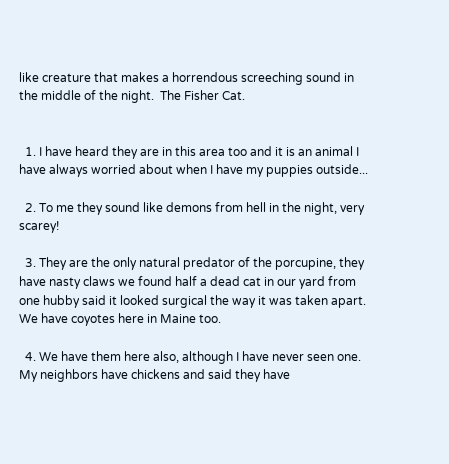like creature that makes a horrendous screeching sound in the middle of the night.  The Fisher Cat.


  1. I have heard they are in this area too and it is an animal I have always worried about when I have my puppies outside...

  2. To me they sound like demons from hell in the night, very scarey!

  3. They are the only natural predator of the porcupine, they have nasty claws we found half a dead cat in our yard from one hubby said it looked surgical the way it was taken apart. We have coyotes here in Maine too.

  4. We have them here also, although I have never seen one. My neighbors have chickens and said they have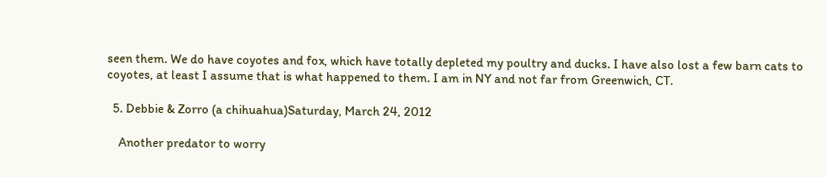seen them. We do have coyotes and fox, which have totally depleted my poultry and ducks. I have also lost a few barn cats to coyotes, at least I assume that is what happened to them. I am in NY and not far from Greenwich, CT.

  5. Debbie & Zorro (a chihuahua)Saturday, March 24, 2012

    Another predator to worry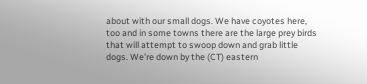about with our small dogs. We have coyotes here, too and in some towns there are the large prey birds that will attempt to swoop down and grab little dogs. We're down by the (CT) eastern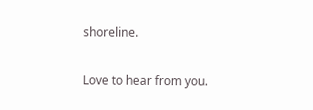shoreline.


Love to hear from you.